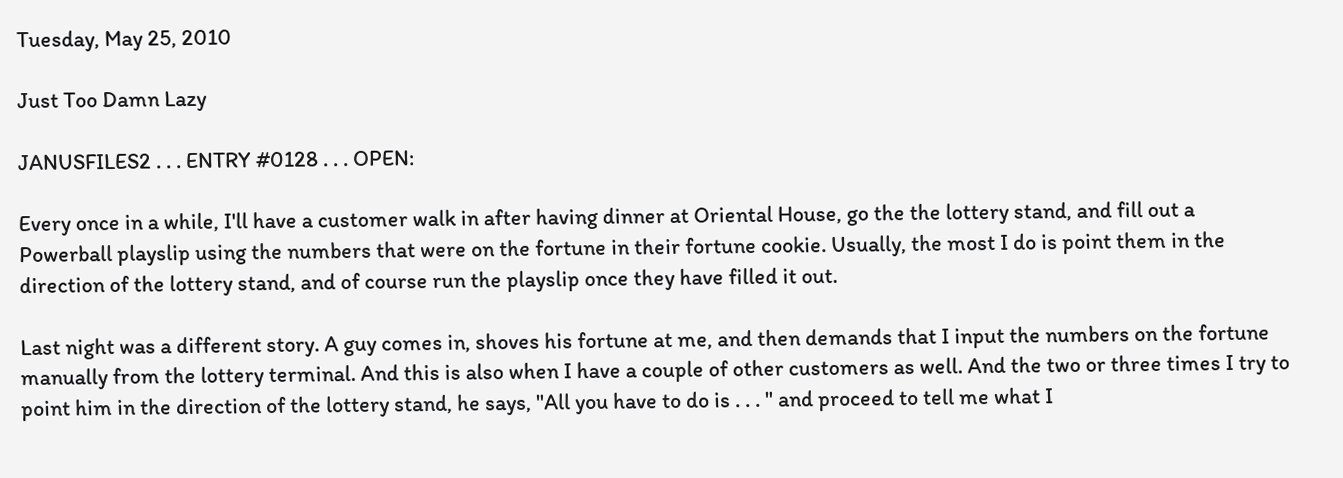Tuesday, May 25, 2010

Just Too Damn Lazy

JANUSFILES2 . . . ENTRY #0128 . . . OPEN:

Every once in a while, I'll have a customer walk in after having dinner at Oriental House, go the the lottery stand, and fill out a Powerball playslip using the numbers that were on the fortune in their fortune cookie. Usually, the most I do is point them in the direction of the lottery stand, and of course run the playslip once they have filled it out.

Last night was a different story. A guy comes in, shoves his fortune at me, and then demands that I input the numbers on the fortune manually from the lottery terminal. And this is also when I have a couple of other customers as well. And the two or three times I try to point him in the direction of the lottery stand, he says, "All you have to do is . . . " and proceed to tell me what I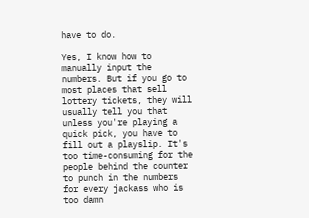have to do.

Yes, I know how to manually input the numbers. But if you go to most places that sell lottery tickets, they will usually tell you that unless you're playing a quick pick, you have to fill out a playslip. It's too time-consuming for the people behind the counter to punch in the numbers for every jackass who is too damn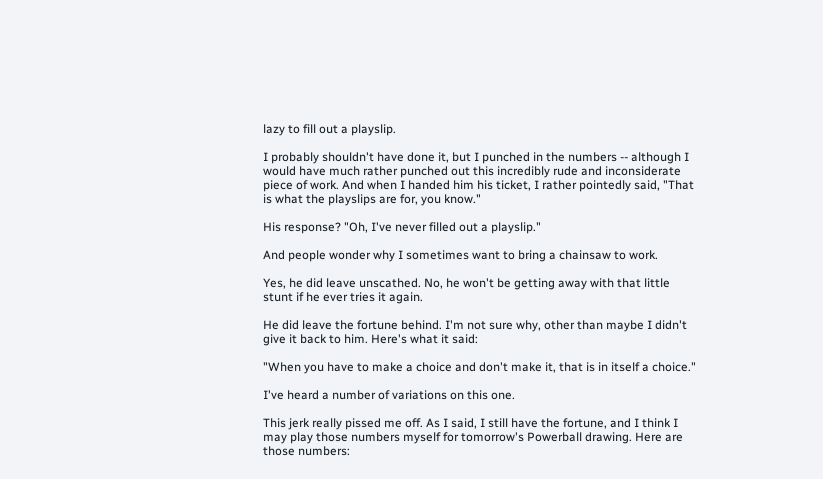lazy to fill out a playslip.

I probably shouldn't have done it, but I punched in the numbers -- although I would have much rather punched out this incredibly rude and inconsiderate piece of work. And when I handed him his ticket, I rather pointedly said, "That is what the playslips are for, you know."

His response? "Oh, I've never filled out a playslip."

And people wonder why I sometimes want to bring a chainsaw to work.

Yes, he did leave unscathed. No, he won't be getting away with that little stunt if he ever tries it again.

He did leave the fortune behind. I'm not sure why, other than maybe I didn't give it back to him. Here's what it said:

"When you have to make a choice and don't make it, that is in itself a choice."

I've heard a number of variations on this one.

This jerk really pissed me off. As I said, I still have the fortune, and I think I may play those numbers myself for tomorrow's Powerball drawing. Here are those numbers: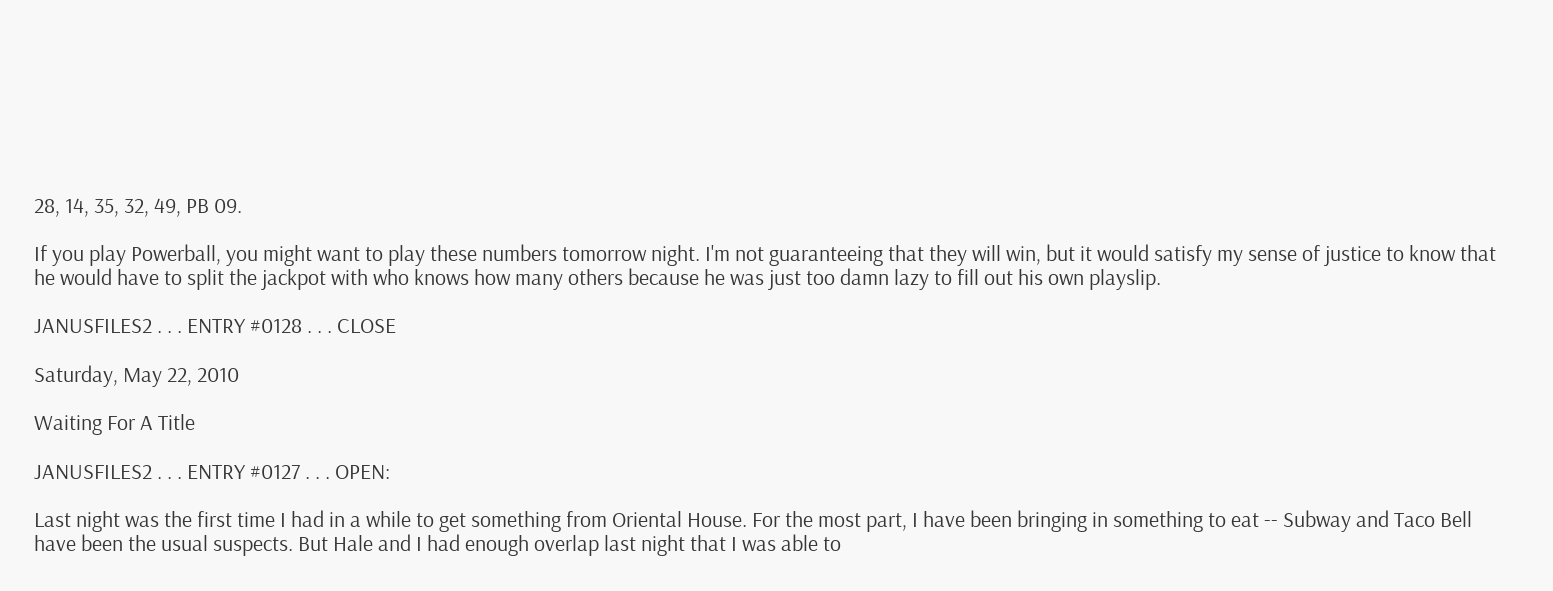28, 14, 35, 32, 49, PB 09.

If you play Powerball, you might want to play these numbers tomorrow night. I'm not guaranteeing that they will win, but it would satisfy my sense of justice to know that he would have to split the jackpot with who knows how many others because he was just too damn lazy to fill out his own playslip.

JANUSFILES2 . . . ENTRY #0128 . . . CLOSE

Saturday, May 22, 2010

Waiting For A Title

JANUSFILES2 . . . ENTRY #0127 . . . OPEN:

Last night was the first time I had in a while to get something from Oriental House. For the most part, I have been bringing in something to eat -- Subway and Taco Bell have been the usual suspects. But Hale and I had enough overlap last night that I was able to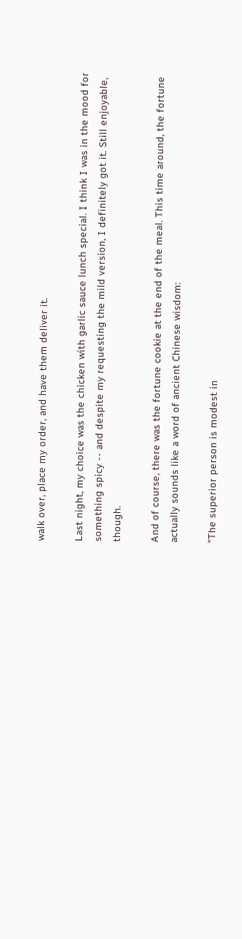walk over, place my order, and have them deliver it.

Last night, my choice was the chicken with garlic sauce lunch special. I think I was in the mood for something spicy -- and despite my requesting the mild version, I definitely got it. Still enjoyable, though.

And of course, there was the fortune cookie at the end of the meal. This time around, the fortune actually sounds like a word of ancient Chinese wisdom:

"The superior person is modest in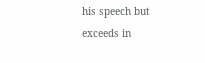his speech but exceeds in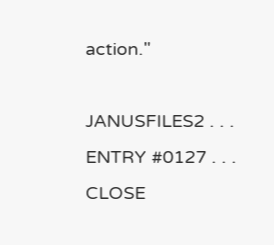action."

JANUSFILES2 . . . ENTRY #0127 . . . CLOSE